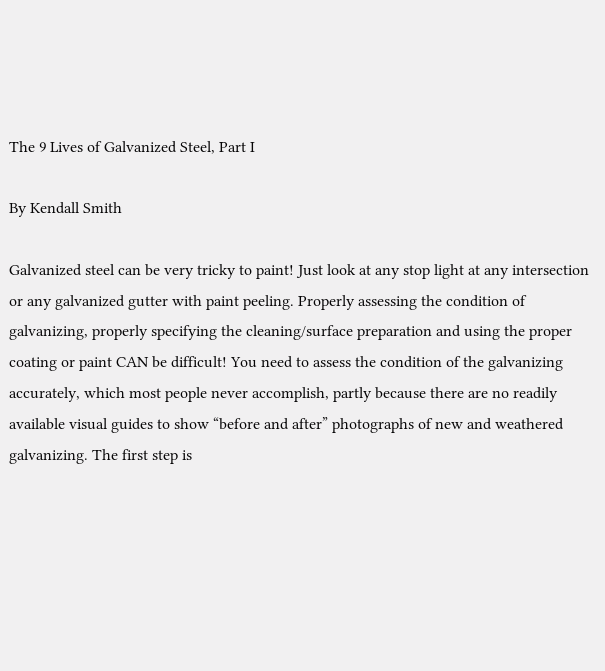The 9 Lives of Galvanized Steel, Part I

By Kendall Smith

Galvanized steel can be very tricky to paint! Just look at any stop light at any intersection or any galvanized gutter with paint peeling. Properly assessing the condition of galvanizing, properly specifying the cleaning/surface preparation and using the proper coating or paint CAN be difficult! You need to assess the condition of the galvanizing accurately, which most people never accomplish, partly because there are no readily available visual guides to show “before and after” photographs of new and weathered galvanizing. The first step is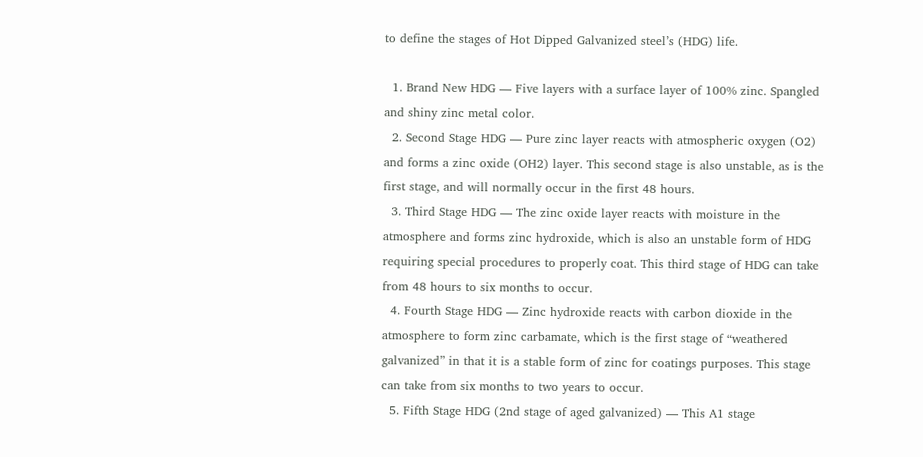to define the stages of Hot Dipped Galvanized steel’s (HDG) life.

  1. Brand New HDG — Five layers with a surface layer of 100% zinc. Spangled and shiny zinc metal color.
  2. Second Stage HDG — Pure zinc layer reacts with atmospheric oxygen (O2) and forms a zinc oxide (OH2) layer. This second stage is also unstable, as is the first stage, and will normally occur in the first 48 hours.
  3. Third Stage HDG — The zinc oxide layer reacts with moisture in the atmosphere and forms zinc hydroxide, which is also an unstable form of HDG requiring special procedures to properly coat. This third stage of HDG can take from 48 hours to six months to occur.
  4. Fourth Stage HDG — Zinc hydroxide reacts with carbon dioxide in the atmosphere to form zinc carbamate, which is the first stage of “weathered galvanized” in that it is a stable form of zinc for coatings purposes. This stage can take from six months to two years to occur.
  5. Fifth Stage HDG (2nd stage of aged galvanized) — This A1 stage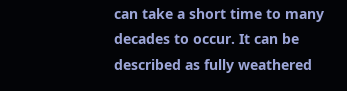can take a short time to many decades to occur. It can be described as fully weathered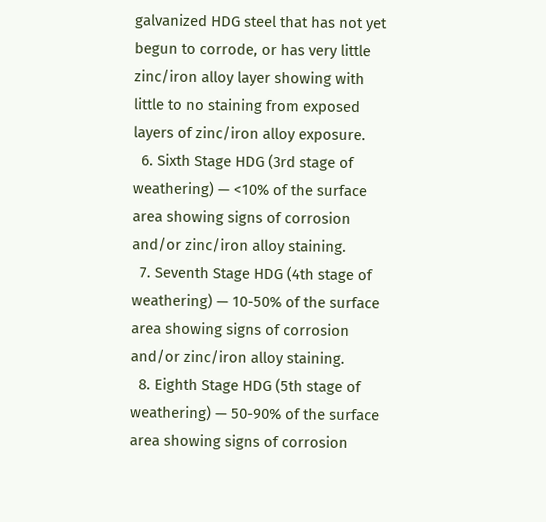galvanized HDG steel that has not yet begun to corrode, or has very little zinc/iron alloy layer showing with little to no staining from exposed layers of zinc/iron alloy exposure.
  6. Sixth Stage HDG (3rd stage of weathering) — <10% of the surface area showing signs of corrosion and/or zinc/iron alloy staining.
  7. Seventh Stage HDG (4th stage of weathering) — 10-50% of the surface area showing signs of corrosion and/or zinc/iron alloy staining.
  8. Eighth Stage HDG (5th stage of weathering) — 50-90% of the surface area showing signs of corrosion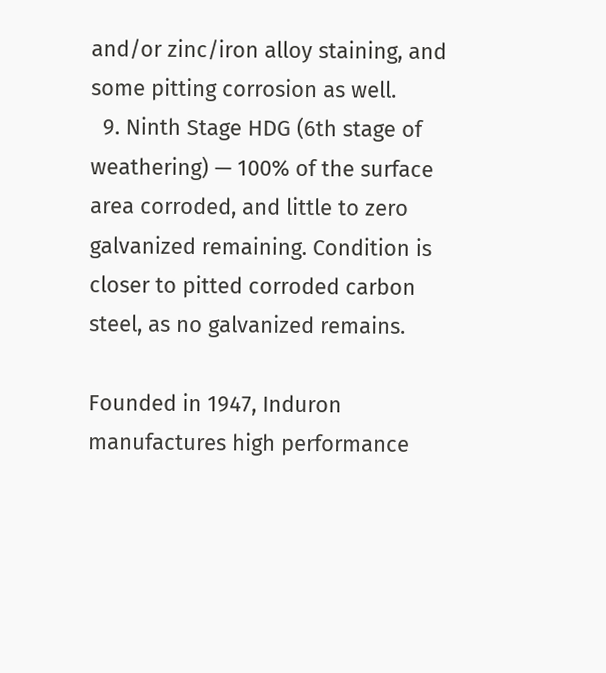and/or zinc/iron alloy staining, and some pitting corrosion as well.
  9. Ninth Stage HDG (6th stage of weathering) — 100% of the surface area corroded, and little to zero galvanized remaining. Condition is closer to pitted corroded carbon steel, as no galvanized remains.

Founded in 1947, Induron manufactures high performance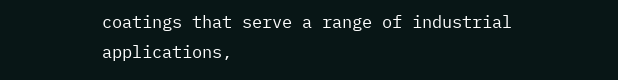coatings that serve a range of industrial applications,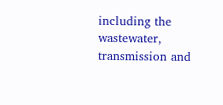including the wastewater, transmission and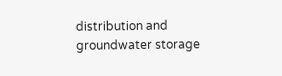distribution and groundwater storage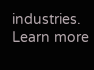industries. Learn more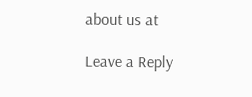about us at

Leave a Reply